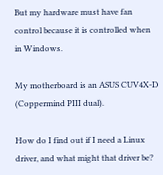But my hardware must have fan control because it is controlled when in Windows.

My motherboard is an ASUS CUV4X-D (Coppermind PIII dual).

How do I find out if I need a Linux driver, and what might that driver be?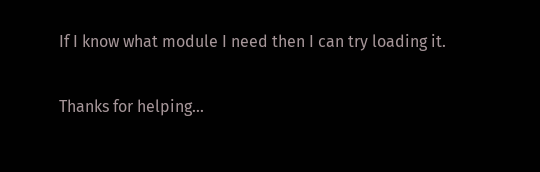If I know what module I need then I can try loading it.

Thanks for helping...